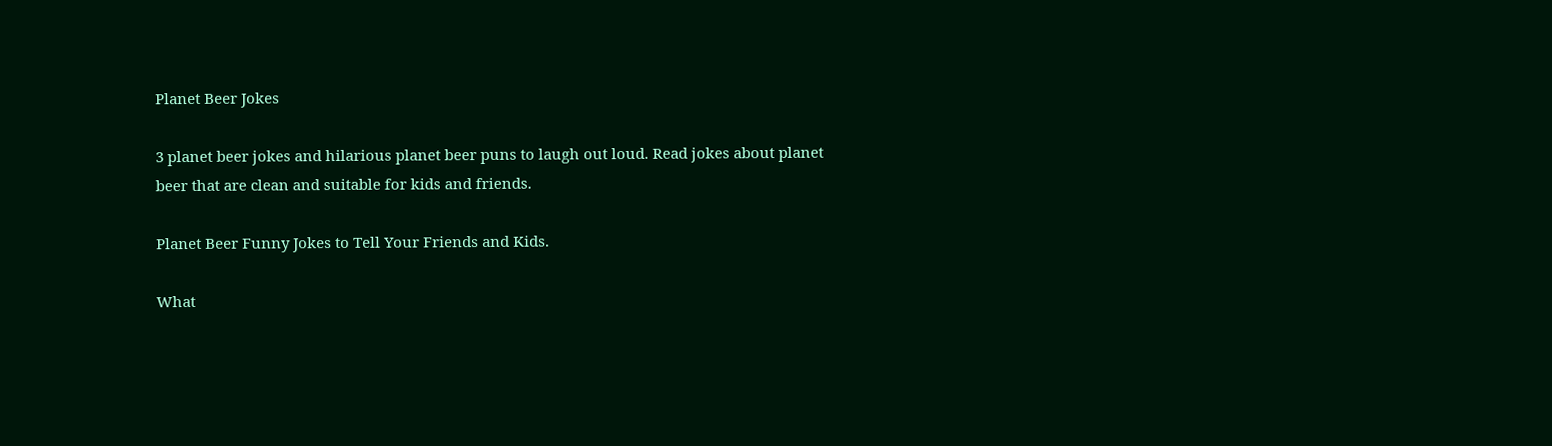Planet Beer Jokes

3 planet beer jokes and hilarious planet beer puns to laugh out loud. Read jokes about planet beer that are clean and suitable for kids and friends.

Planet Beer Funny Jokes to Tell Your Friends and Kids.

What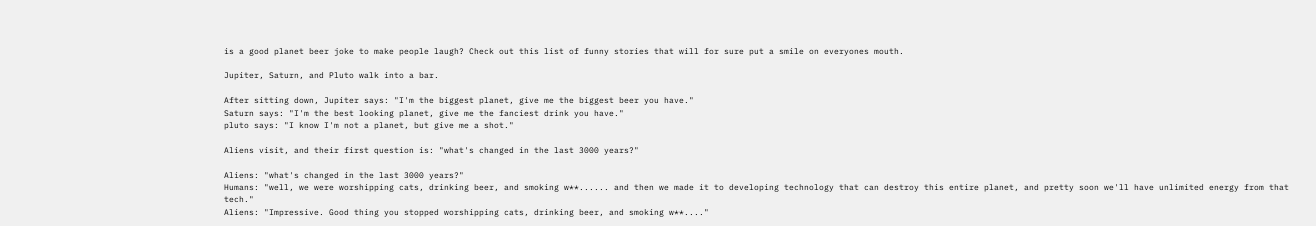is a good planet beer joke to make people laugh? Check out this list of funny stories that will for sure put a smile on everyones mouth.

Jupiter, Saturn, and Pluto walk into a bar.

After sitting down, Jupiter says: "I'm the biggest planet, give me the biggest beer you have."
Saturn says: "I'm the best looking planet, give me the fanciest drink you have."
pluto says: "I know I'm not a planet, but give me a shot."

Aliens visit, and their first question is: "what's changed in the last 3000 years?"

Aliens: "what's changed in the last 3000 years?"
Humans: "well, we were worshipping cats, drinking beer, and smoking w**...... and then we made it to developing technology that can destroy this entire planet, and pretty soon we'll have unlimited energy from that tech."
Aliens: "Impressive. Good thing you stopped worshipping cats, drinking beer, and smoking w**...."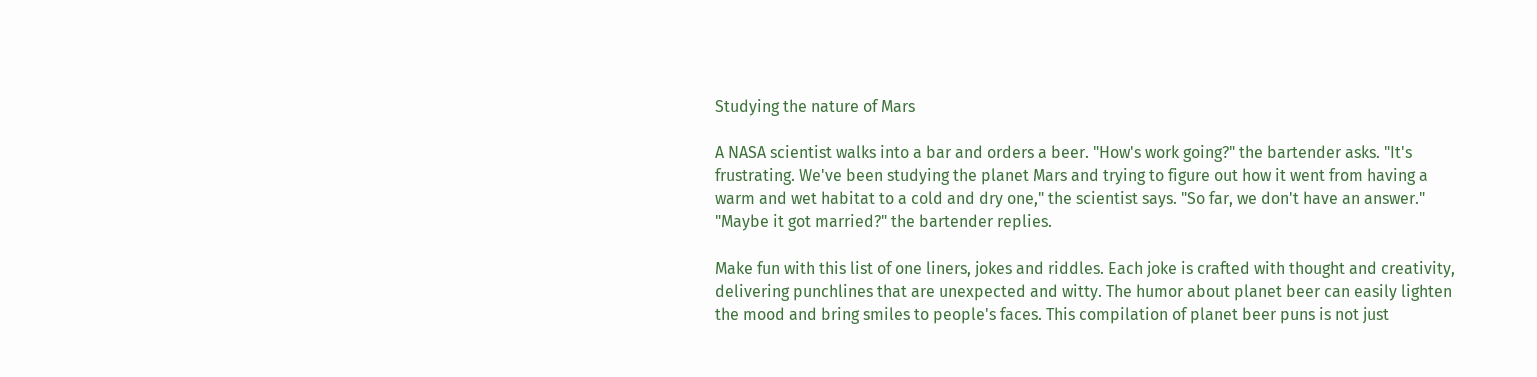Studying the nature of Mars

A NASA scientist walks into a bar and orders a beer. "How's work going?" the bartender asks. "It's frustrating. We've been studying the planet Mars and trying to figure out how it went from having a warm and wet habitat to a cold and dry one," the scientist says. "So far, we don't have an answer." "Maybe it got married?" the bartender replies.

Make fun with this list of one liners, jokes and riddles. Each joke is crafted with thought and creativity, delivering punchlines that are unexpected and witty. The humor about planet beer can easily lighten the mood and bring smiles to people's faces. This compilation of planet beer puns is not just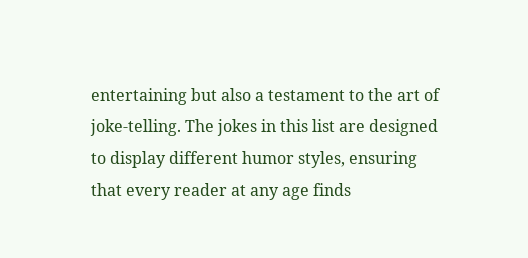entertaining but also a testament to the art of joke-telling. The jokes in this list are designed to display different humor styles, ensuring that every reader at any age finds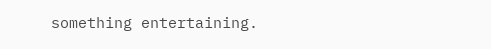something entertaining.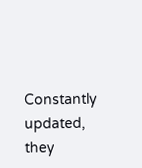Constantly updated, they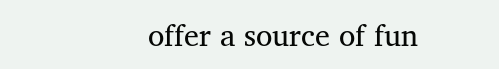offer a source of fun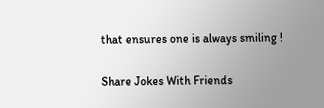that ensures one is always smiling !

Share Jokes With Friends